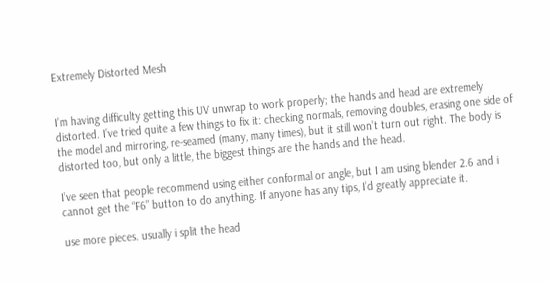Extremely Distorted Mesh


I’m having difficulty getting this UV unwrap to work properly; the hands and head are extremely distorted. I’ve tried quite a few things to fix it: checking normals, removing doubles, erasing one side of the model and mirroring, re-seamed (many, many times), but it still won’t turn out right. The body is distorted too, but only a little, the biggest things are the hands and the head.

I’ve seen that people recommend using either conformal or angle, but I am using blender 2.6 and i cannot get the “F6” button to do anything. If anyone has any tips, I’d greatly appreciate it.

use more pieces. usually i split the head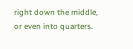right down the middle, or even into quarters.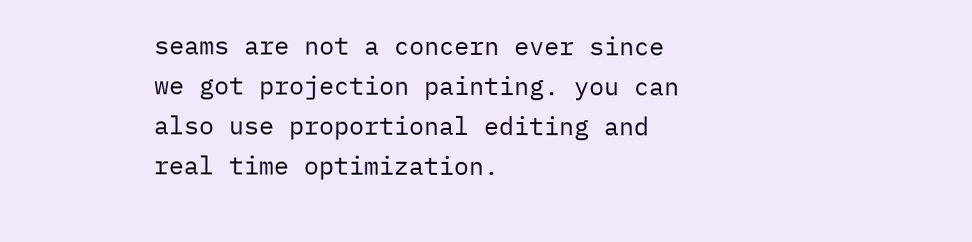seams are not a concern ever since we got projection painting. you can also use proportional editing and real time optimization.